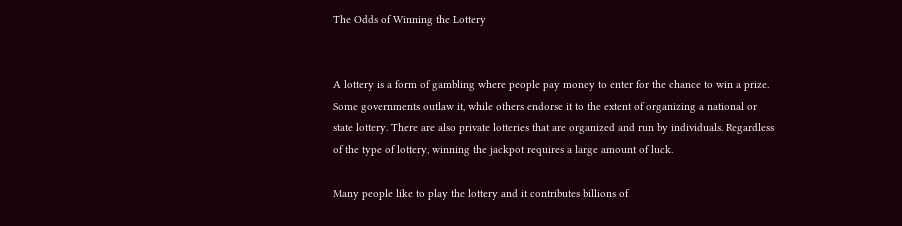The Odds of Winning the Lottery


A lottery is a form of gambling where people pay money to enter for the chance to win a prize. Some governments outlaw it, while others endorse it to the extent of organizing a national or state lottery. There are also private lotteries that are organized and run by individuals. Regardless of the type of lottery, winning the jackpot requires a large amount of luck.

Many people like to play the lottery and it contributes billions of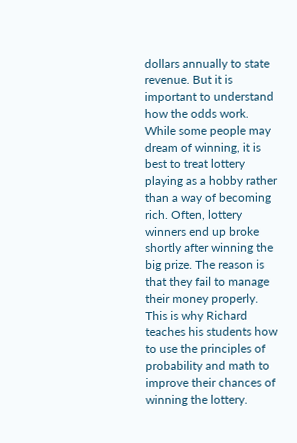dollars annually to state revenue. But it is important to understand how the odds work. While some people may dream of winning, it is best to treat lottery playing as a hobby rather than a way of becoming rich. Often, lottery winners end up broke shortly after winning the big prize. The reason is that they fail to manage their money properly. This is why Richard teaches his students how to use the principles of probability and math to improve their chances of winning the lottery.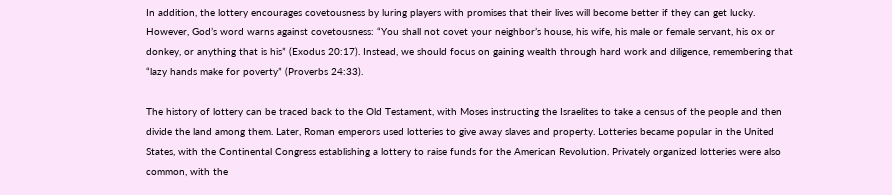In addition, the lottery encourages covetousness by luring players with promises that their lives will become better if they can get lucky. However, God’s word warns against covetousness: “You shall not covet your neighbor’s house, his wife, his male or female servant, his ox or donkey, or anything that is his” (Exodus 20:17). Instead, we should focus on gaining wealth through hard work and diligence, remembering that “lazy hands make for poverty” (Proverbs 24:33).

The history of lottery can be traced back to the Old Testament, with Moses instructing the Israelites to take a census of the people and then divide the land among them. Later, Roman emperors used lotteries to give away slaves and property. Lotteries became popular in the United States, with the Continental Congress establishing a lottery to raise funds for the American Revolution. Privately organized lotteries were also common, with the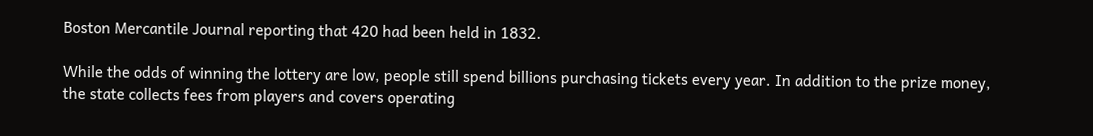Boston Mercantile Journal reporting that 420 had been held in 1832.

While the odds of winning the lottery are low, people still spend billions purchasing tickets every year. In addition to the prize money, the state collects fees from players and covers operating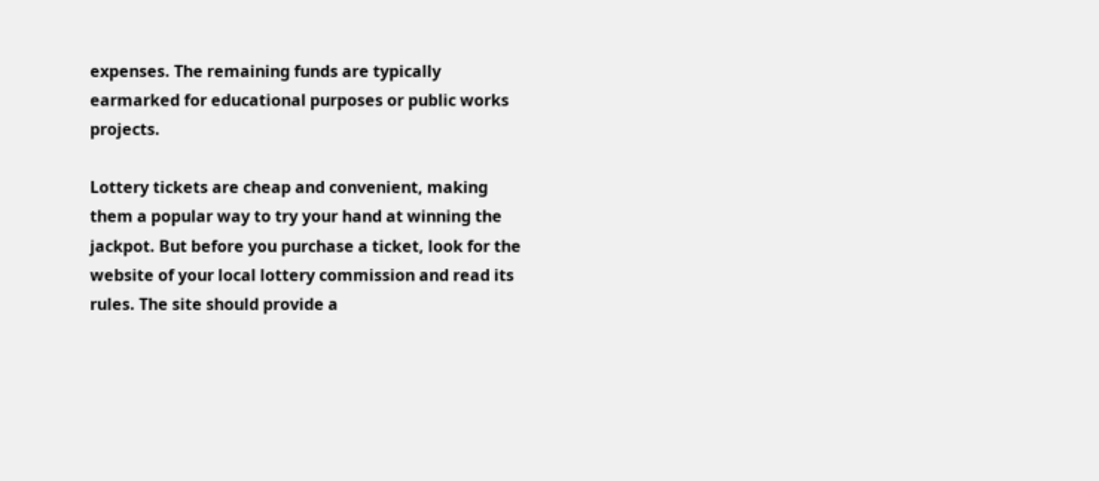expenses. The remaining funds are typically earmarked for educational purposes or public works projects.

Lottery tickets are cheap and convenient, making them a popular way to try your hand at winning the jackpot. But before you purchase a ticket, look for the website of your local lottery commission and read its rules. The site should provide a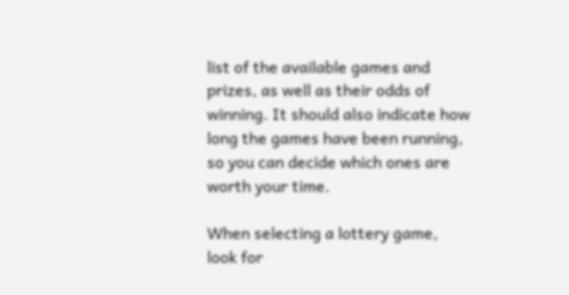list of the available games and prizes, as well as their odds of winning. It should also indicate how long the games have been running, so you can decide which ones are worth your time.

When selecting a lottery game, look for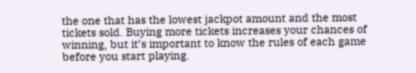the one that has the lowest jackpot amount and the most tickets sold. Buying more tickets increases your chances of winning, but it’s important to know the rules of each game before you start playing.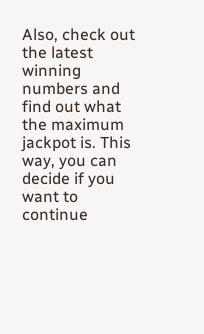Also, check out the latest winning numbers and find out what the maximum jackpot is. This way, you can decide if you want to continue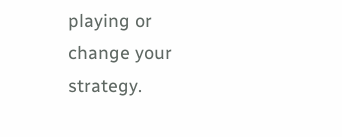playing or change your strategy.